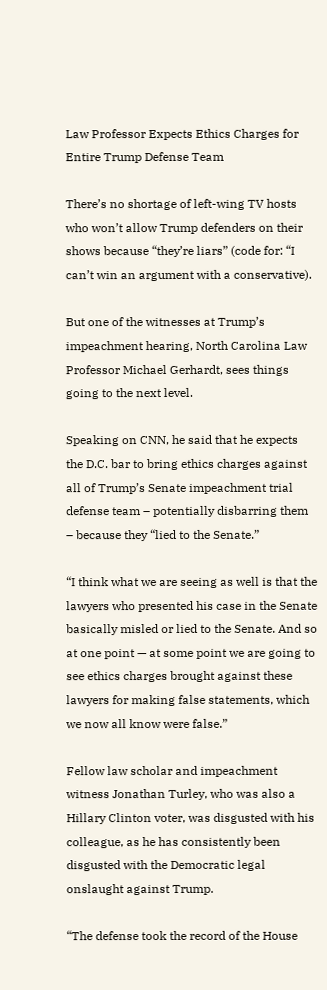Law Professor Expects Ethics Charges for Entire Trump Defense Team

There’s no shortage of left-wing TV hosts who won’t allow Trump defenders on their shows because “they’re liars” (code for: “I can’t win an argument with a conservative).

But one of the witnesses at Trump’s impeachment hearing, North Carolina Law Professor Michael Gerhardt, sees things going to the next level.

Speaking on CNN, he said that he expects the D.C. bar to bring ethics charges against all of Trump’s Senate impeachment trial defense team – potentially disbarring them – because they “lied to the Senate.”

“I think what we are seeing as well is that the lawyers who presented his case in the Senate basically misled or lied to the Senate. And so at one point — at some point we are going to see ethics charges brought against these lawyers for making false statements, which we now all know were false.”

Fellow law scholar and impeachment witness Jonathan Turley, who was also a Hillary Clinton voter, was disgusted with his colleague, as he has consistently been disgusted with the Democratic legal onslaught against Trump.

“The defense took the record of the House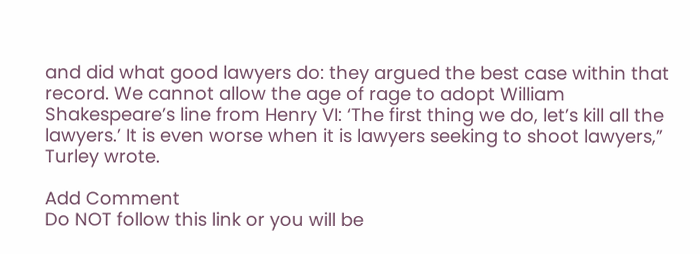and did what good lawyers do: they argued the best case within that record. We cannot allow the age of rage to adopt William Shakespeare’s line from Henry VI: ‘The first thing we do, let’s kill all the lawyers.’ It is even worse when it is lawyers seeking to shoot lawyers,” Turley wrote.

Add Comment
Do NOT follow this link or you will be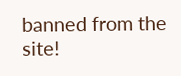banned from the site!